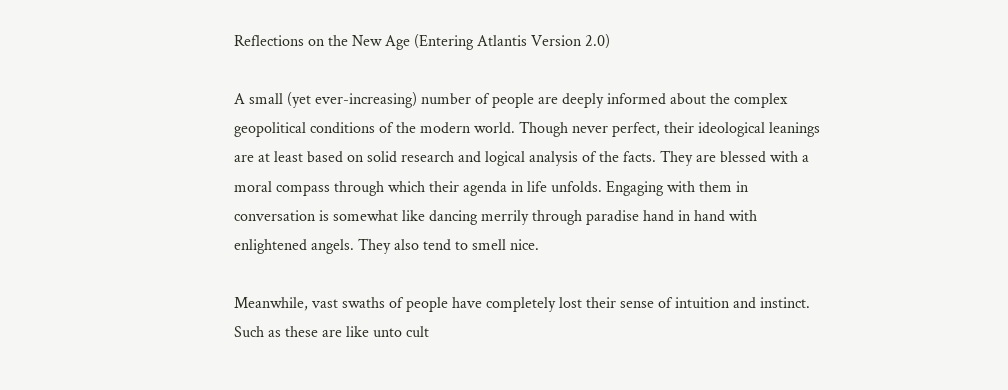Reflections on the New Age (Entering Atlantis Version 2.0)

A small (yet ever-increasing) number of people are deeply informed about the complex geopolitical conditions of the modern world. Though never perfect, their ideological leanings are at least based on solid research and logical analysis of the facts. They are blessed with a moral compass through which their agenda in life unfolds. Engaging with them in conversation is somewhat like dancing merrily through paradise hand in hand with enlightened angels. They also tend to smell nice.

Meanwhile, vast swaths of people have completely lost their sense of intuition and instinct. Such as these are like unto cult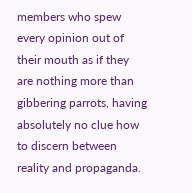members who spew every opinion out of their mouth as if they are nothing more than gibbering parrots, having absolutely no clue how to discern between reality and propaganda.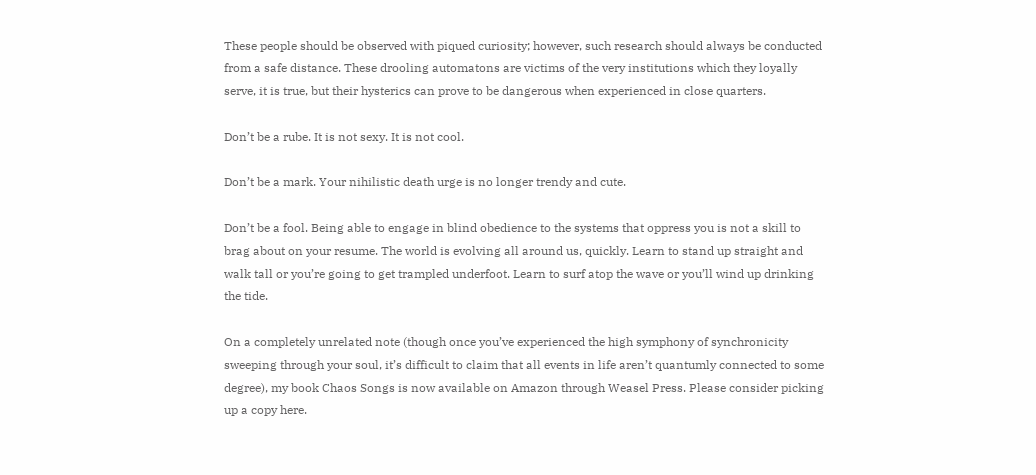These people should be observed with piqued curiosity; however, such research should always be conducted from a safe distance. These drooling automatons are victims of the very institutions which they loyally serve, it is true, but their hysterics can prove to be dangerous when experienced in close quarters.

Don’t be a rube. It is not sexy. It is not cool.

Don’t be a mark. Your nihilistic death urge is no longer trendy and cute.

Don’t be a fool. Being able to engage in blind obedience to the systems that oppress you is not a skill to brag about on your resume. The world is evolving all around us, quickly. Learn to stand up straight and walk tall or you’re going to get trampled underfoot. Learn to surf atop the wave or you’ll wind up drinking the tide.

On a completely unrelated note (though once you’ve experienced the high symphony of synchronicity sweeping through your soul, it’s difficult to claim that all events in life aren’t quantumly connected to some degree), my book Chaos Songs is now available on Amazon through Weasel Press. Please consider picking up a copy here.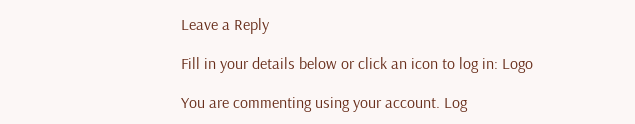Leave a Reply

Fill in your details below or click an icon to log in: Logo

You are commenting using your account. Log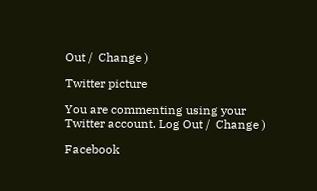Out /  Change )

Twitter picture

You are commenting using your Twitter account. Log Out /  Change )

Facebook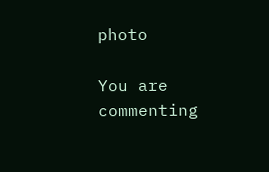photo

You are commenting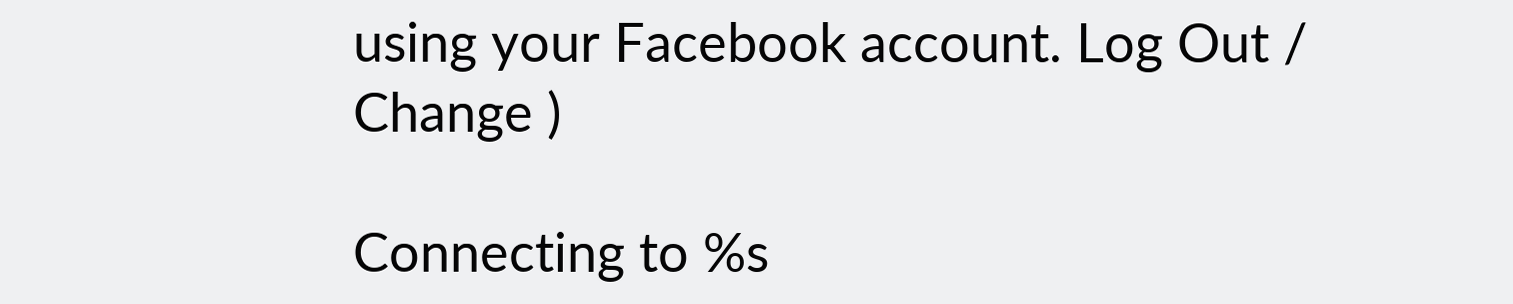using your Facebook account. Log Out /  Change )

Connecting to %s